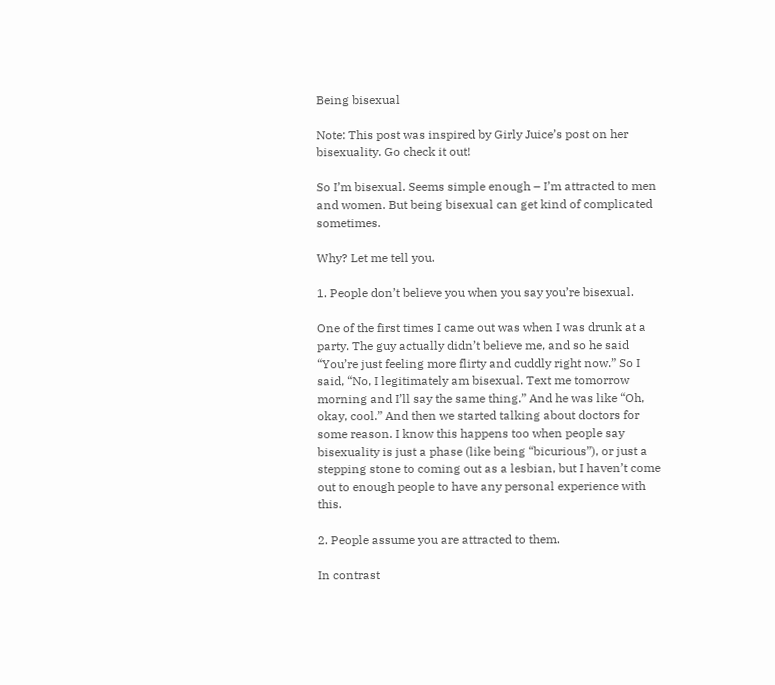Being bisexual

Note: This post was inspired by Girly Juice’s post on her bisexuality. Go check it out!

So I’m bisexual. Seems simple enough – I’m attracted to men and women. But being bisexual can get kind of complicated sometimes.

Why? Let me tell you.

1. People don’t believe you when you say you’re bisexual.

One of the first times I came out was when I was drunk at a party. The guy actually didn’t believe me, and so he said “You’re just feeling more flirty and cuddly right now.” So I said, “No, I legitimately am bisexual. Text me tomorrow morning and I’ll say the same thing.” And he was like “Oh, okay, cool.” And then we started talking about doctors for some reason. I know this happens too when people say bisexuality is just a phase (like being “bicurious”), or just a stepping stone to coming out as a lesbian, but I haven’t come out to enough people to have any personal experience with this.

2. People assume you are attracted to them.

In contrast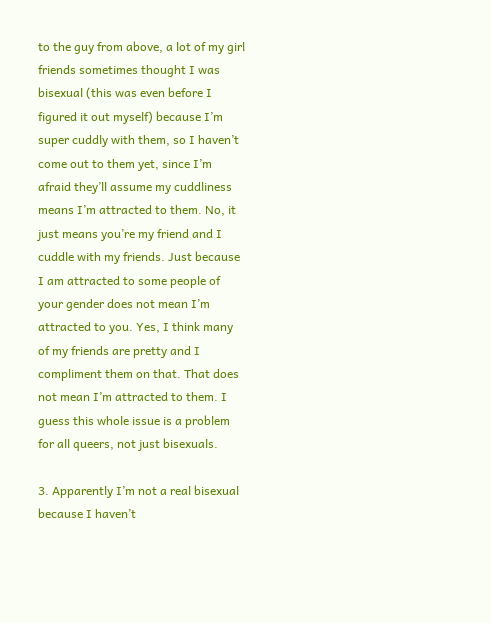to the guy from above, a lot of my girl friends sometimes thought I was bisexual (this was even before I figured it out myself) because I’m super cuddly with them, so I haven’t come out to them yet, since I’m afraid they’ll assume my cuddliness means I’m attracted to them. No, it just means you’re my friend and I cuddle with my friends. Just because I am attracted to some people of your gender does not mean I’m attracted to you. Yes, I think many of my friends are pretty and I compliment them on that. That does not mean I’m attracted to them. I guess this whole issue is a problem for all queers, not just bisexuals.

3. Apparently I’m not a real bisexual because I haven’t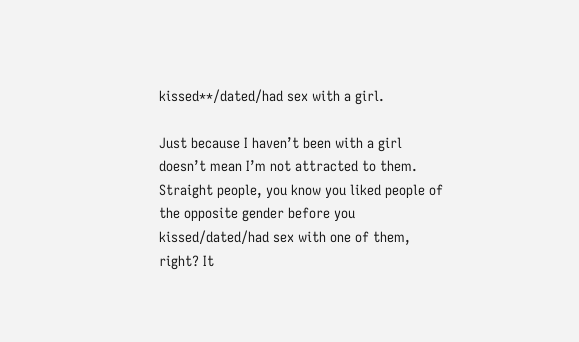kissed**/dated/had sex with a girl.

Just because I haven’t been with a girl doesn’t mean I’m not attracted to them. Straight people, you know you liked people of the opposite gender before you kissed/dated/had sex with one of them, right? It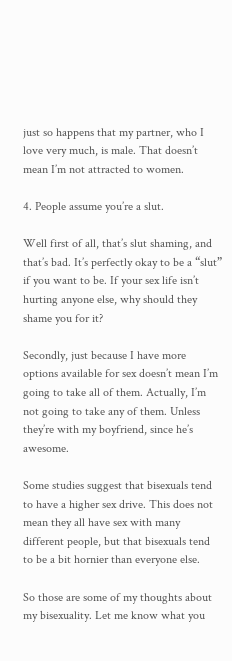just so happens that my partner, who I love very much, is male. That doesn’t mean I’m not attracted to women.

4. People assume you’re a slut.

Well first of all, that’s slut shaming, and that’s bad. It’s perfectly okay to be a “slut” if you want to be. If your sex life isn’t hurting anyone else, why should they shame you for it?

Secondly, just because I have more options available for sex doesn’t mean I’m going to take all of them. Actually, I’m not going to take any of them. Unless they’re with my boyfriend, since he’s awesome.

Some studies suggest that bisexuals tend to have a higher sex drive. This does not mean they all have sex with many different people, but that bisexuals tend to be a bit hornier than everyone else.

So those are some of my thoughts about my bisexuality. Let me know what you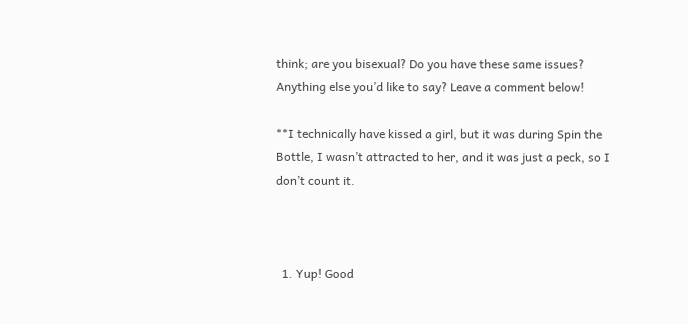think; are you bisexual? Do you have these same issues? Anything else you’d like to say? Leave a comment below!

**I technically have kissed a girl, but it was during Spin the Bottle, I wasn’t attracted to her, and it was just a peck, so I don’t count it.



  1. Yup! Good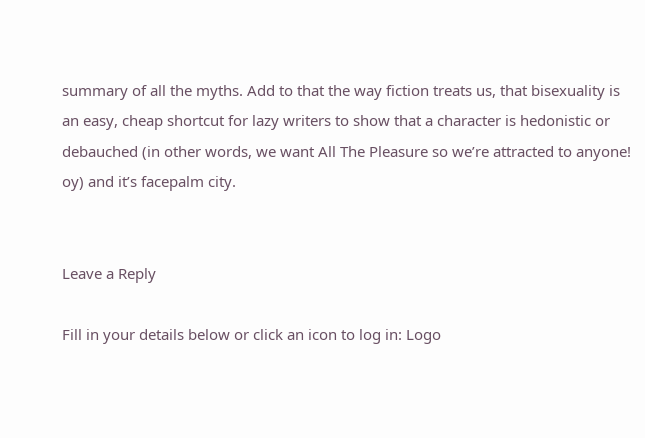summary of all the myths. Add to that the way fiction treats us, that bisexuality is an easy, cheap shortcut for lazy writers to show that a character is hedonistic or debauched (in other words, we want All The Pleasure so we’re attracted to anyone! oy) and it’s facepalm city.


Leave a Reply

Fill in your details below or click an icon to log in: Logo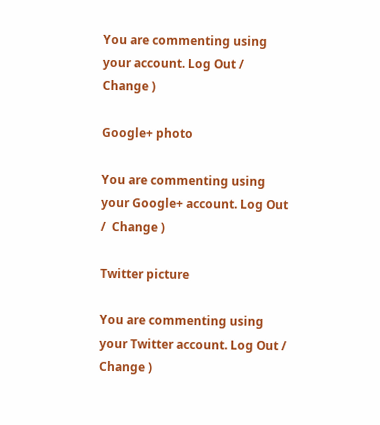You are commenting using your account. Log Out /  Change )

Google+ photo

You are commenting using your Google+ account. Log Out /  Change )

Twitter picture

You are commenting using your Twitter account. Log Out /  Change )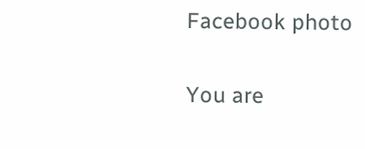Facebook photo

You are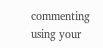commenting using your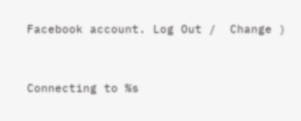Facebook account. Log Out /  Change )


Connecting to %s